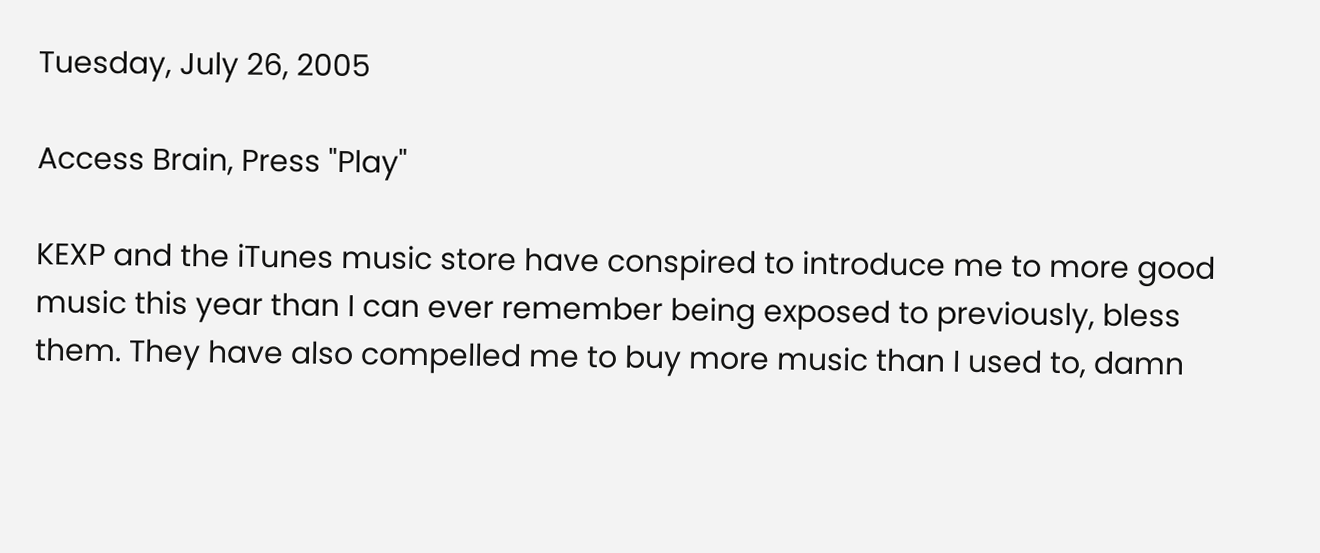Tuesday, July 26, 2005

Access Brain, Press "Play"

KEXP and the iTunes music store have conspired to introduce me to more good music this year than I can ever remember being exposed to previously, bless them. They have also compelled me to buy more music than I used to, damn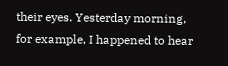their eyes. Yesterday morning, for example, I happened to hear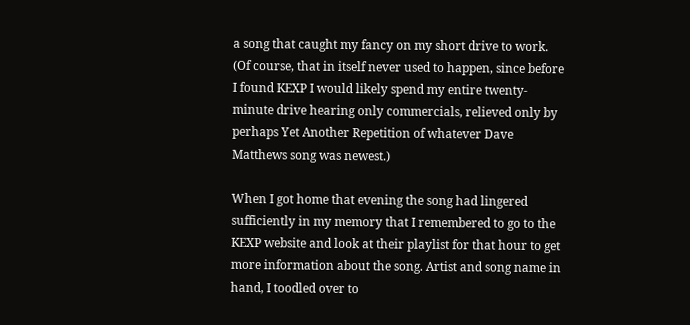a song that caught my fancy on my short drive to work. (Of course, that in itself never used to happen, since before I found KEXP I would likely spend my entire twenty-minute drive hearing only commercials, relieved only by perhaps Yet Another Repetition of whatever Dave Matthews song was newest.)

When I got home that evening the song had lingered sufficiently in my memory that I remembered to go to the KEXP website and look at their playlist for that hour to get more information about the song. Artist and song name in hand, I toodled over to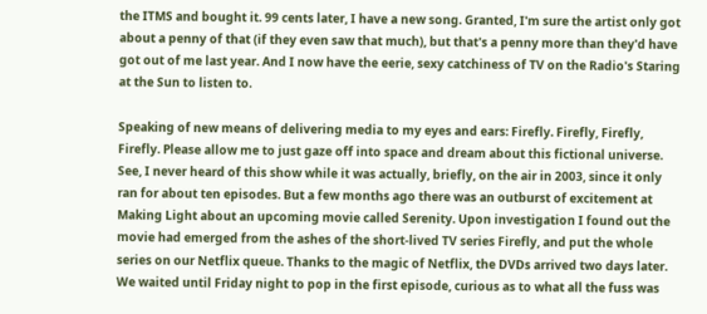the ITMS and bought it. 99 cents later, I have a new song. Granted, I'm sure the artist only got about a penny of that (if they even saw that much), but that's a penny more than they'd have got out of me last year. And I now have the eerie, sexy catchiness of TV on the Radio's Staring at the Sun to listen to.

Speaking of new means of delivering media to my eyes and ears: Firefly. Firefly, Firefly, Firefly. Please allow me to just gaze off into space and dream about this fictional universe. See, I never heard of this show while it was actually, briefly, on the air in 2003, since it only ran for about ten episodes. But a few months ago there was an outburst of excitement at Making Light about an upcoming movie called Serenity. Upon investigation I found out the movie had emerged from the ashes of the short-lived TV series Firefly, and put the whole series on our Netflix queue. Thanks to the magic of Netflix, the DVDs arrived two days later. We waited until Friday night to pop in the first episode, curious as to what all the fuss was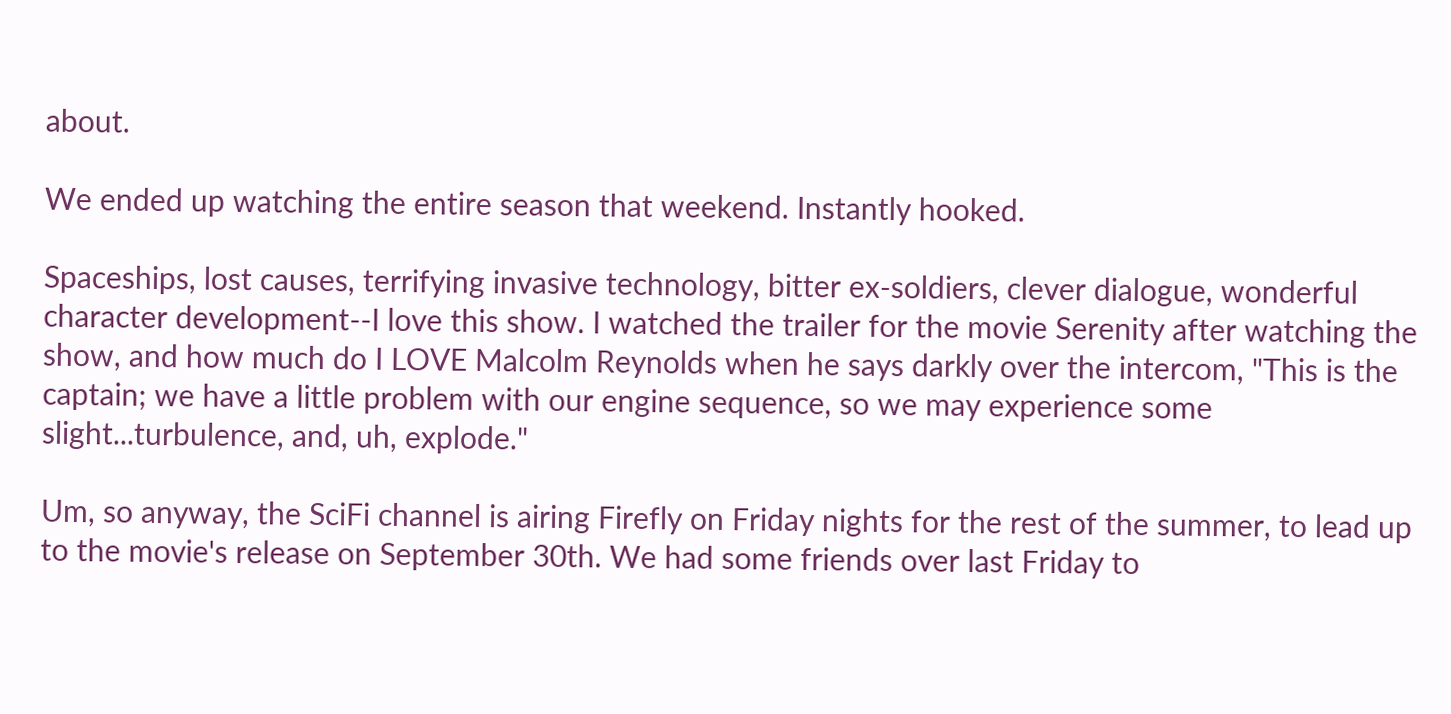about.

We ended up watching the entire season that weekend. Instantly hooked.

Spaceships, lost causes, terrifying invasive technology, bitter ex-soldiers, clever dialogue, wonderful character development--I love this show. I watched the trailer for the movie Serenity after watching the show, and how much do I LOVE Malcolm Reynolds when he says darkly over the intercom, "This is the captain; we have a little problem with our engine sequence, so we may experience some slight...turbulence, and, uh, explode."

Um, so anyway, the SciFi channel is airing Firefly on Friday nights for the rest of the summer, to lead up to the movie's release on September 30th. We had some friends over last Friday to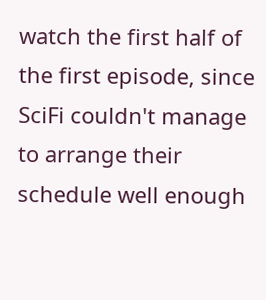watch the first half of the first episode, since SciFi couldn't manage to arrange their schedule well enough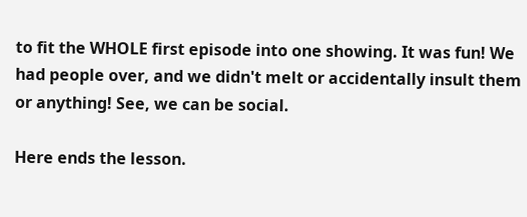to fit the WHOLE first episode into one showing. It was fun! We had people over, and we didn't melt or accidentally insult them or anything! See, we can be social.

Here ends the lesson.